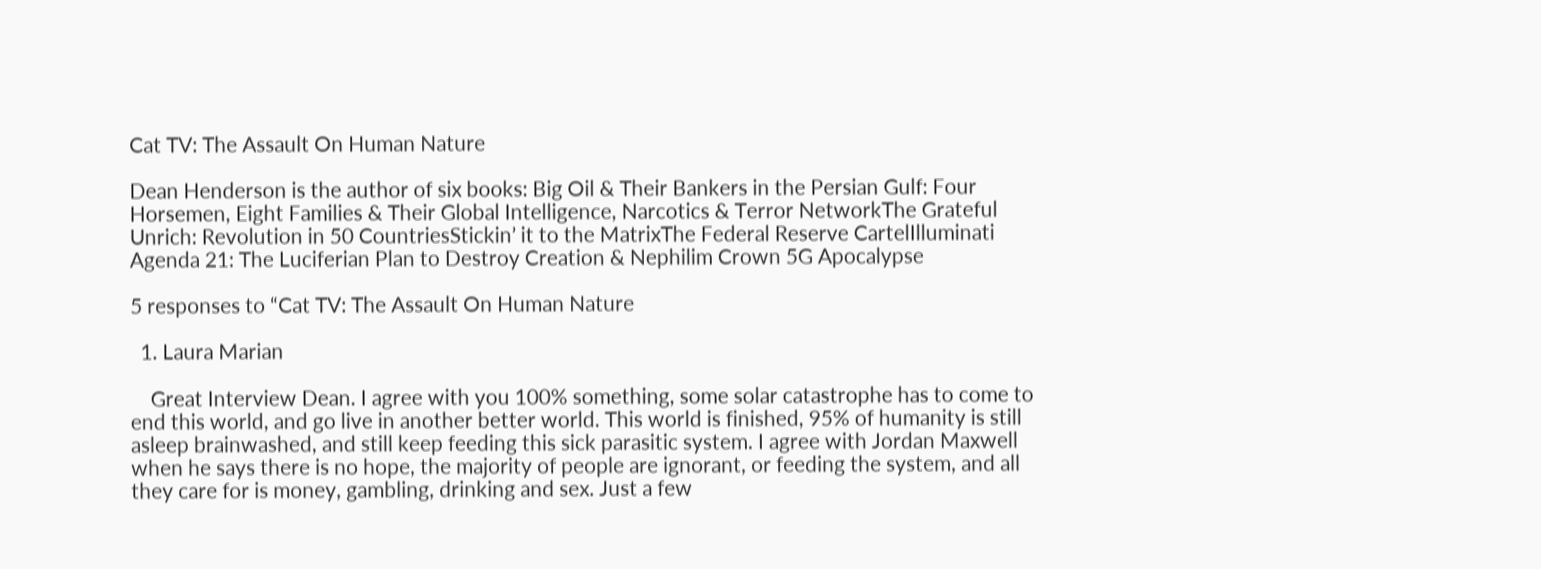Cat TV: The Assault On Human Nature

Dean Henderson is the author of six books: Big Oil & Their Bankers in the Persian Gulf: Four Horsemen, Eight Families & Their Global Intelligence, Narcotics & Terror NetworkThe Grateful Unrich: Revolution in 50 CountriesStickin’ it to the MatrixThe Federal Reserve CartelIlluminati Agenda 21: The Luciferian Plan to Destroy Creation & Nephilim Crown 5G Apocalypse

5 responses to “Cat TV: The Assault On Human Nature

  1. Laura Marian

    Great Interview Dean. I agree with you 100% something, some solar catastrophe has to come to end this world, and go live in another better world. This world is finished, 95% of humanity is still asleep brainwashed, and still keep feeding this sick parasitic system. I agree with Jordan Maxwell when he says there is no hope, the majority of people are ignorant, or feeding the system, and all they care for is money, gambling, drinking and sex. Just a few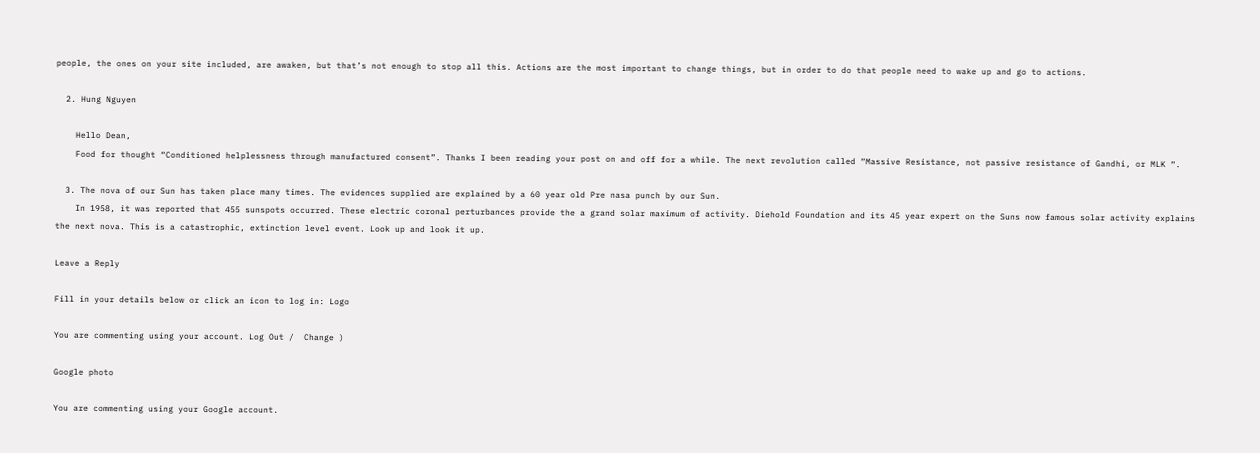people, the ones on your site included, are awaken, but that’s not enough to stop all this. Actions are the most important to change things, but in order to do that people need to wake up and go to actions.

  2. Hung Nguyen

    Hello Dean,
    Food for thought “Conditioned helplessness through manufactured consent”. Thanks I been reading your post on and off for a while. The next revolution called “Massive Resistance, not passive resistance of Gandhi, or MLK “.

  3. The nova of our Sun has taken place many times. The evidences supplied are explained by a 60 year old Pre nasa punch by our Sun.
    In 1958, it was reported that 455 sunspots occurred. These electric coronal perturbances provide the a grand solar maximum of activity. Diehold Foundation and its 45 year expert on the Suns now famous solar activity explains the next nova. This is a catastrophic, extinction level event. Look up and look it up.

Leave a Reply

Fill in your details below or click an icon to log in: Logo

You are commenting using your account. Log Out /  Change )

Google photo

You are commenting using your Google account.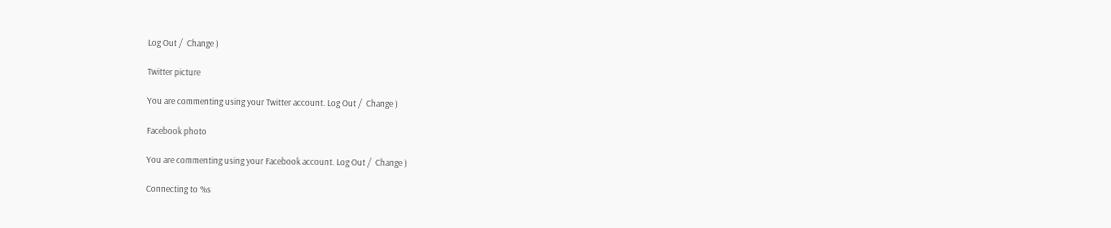Log Out /  Change )

Twitter picture

You are commenting using your Twitter account. Log Out /  Change )

Facebook photo

You are commenting using your Facebook account. Log Out /  Change )

Connecting to %s